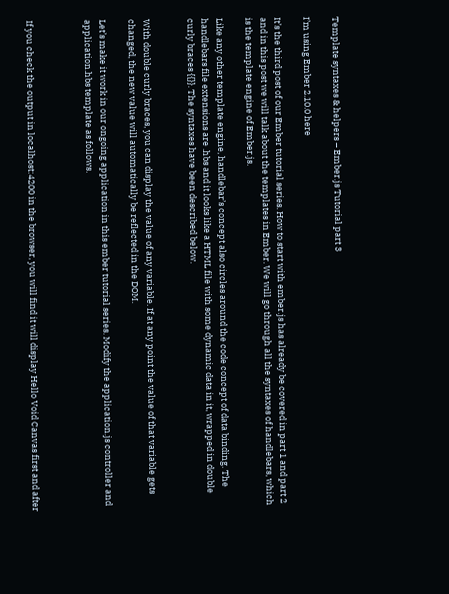Template syntaxes & helpers – Ember.js Tutorial part 3

I’m using Ember 2.10.0 here

It’s the third post of our Ember tutorial series. How to start with ember.js has already be covered in part 1 and part 2 and in this post we will talk about the templates in Ember. We will go through all the syntaxes of handlebars, which is the template engine of Ember.js.

Like any other template engine, handlebar’s concept also circles around the code concept of data binding. The handlebars file extensions are .hbs and it looks like a HTML file with some dynamic data in it, wrapped in double curly braces {{}}. The syntaxes have been described below.


With double curly braces, you can display the value of any variable. If at any point the value of that variable gets changed, the new value will automatically be reflected in the DOM.

Let’s make it work in our ongoing application in this ember tutorial series. Modify the application.js controller and application.hbs template as follows.



If you check the output in localhost:4200 in the browser, you will find it will display Hello Void Canvas first and after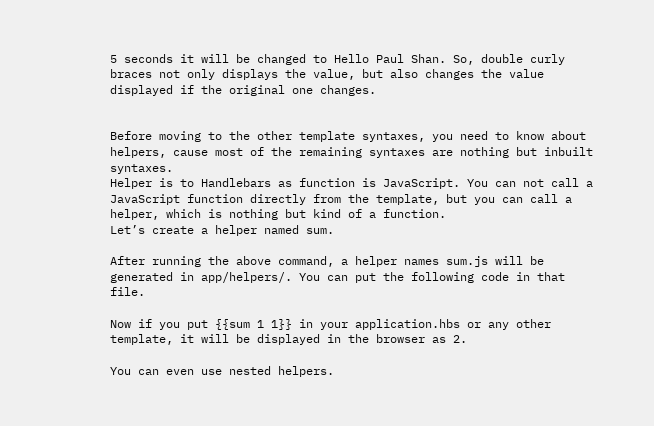5 seconds it will be changed to Hello Paul Shan. So, double curly braces not only displays the value, but also changes the value displayed if the original one changes.


Before moving to the other template syntaxes, you need to know about helpers, cause most of the remaining syntaxes are nothing but inbuilt syntaxes.
Helper is to Handlebars as function is JavaScript. You can not call a JavaScript function directly from the template, but you can call a helper, which is nothing but kind of a function.
Let’s create a helper named sum.

After running the above command, a helper names sum.js will be generated in app/helpers/. You can put the following code in that file.

Now if you put {{sum 1 1}} in your application.hbs or any other template, it will be displayed in the browser as 2.

You can even use nested helpers.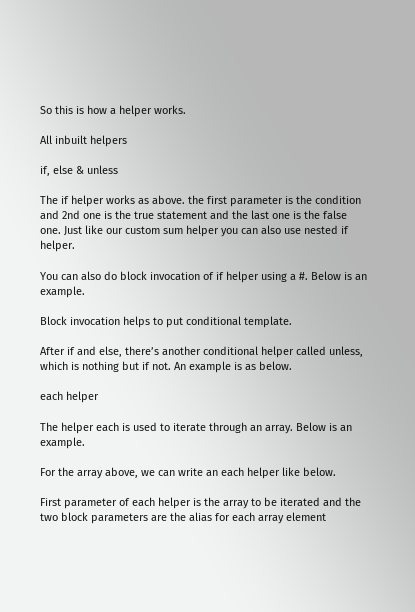So this is how a helper works.

All inbuilt helpers

if, else & unless

The if helper works as above. the first parameter is the condition and 2nd one is the true statement and the last one is the false one. Just like our custom sum helper you can also use nested if helper.

You can also do block invocation of if helper using a #. Below is an example.

Block invocation helps to put conditional template.

After if and else, there’s another conditional helper called unless, which is nothing but if not. An example is as below.

each helper

The helper each is used to iterate through an array. Below is an example.

For the array above, we can write an each helper like below.

First parameter of each helper is the array to be iterated and the two block parameters are the alias for each array element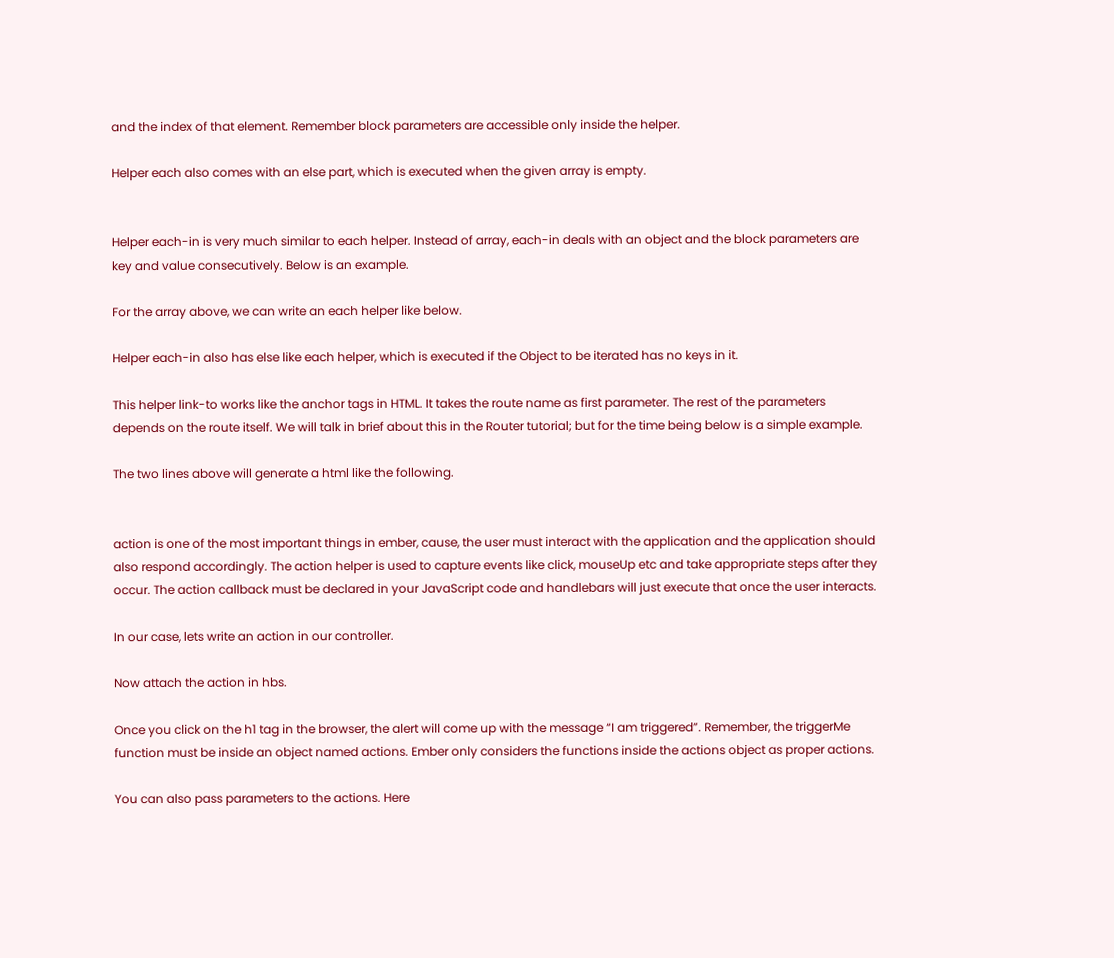and the index of that element. Remember block parameters are accessible only inside the helper.

Helper each also comes with an else part, which is executed when the given array is empty.


Helper each-in is very much similar to each helper. Instead of array, each-in deals with an object and the block parameters are key and value consecutively. Below is an example.

For the array above, we can write an each helper like below.

Helper each-in also has else like each helper, which is executed if the Object to be iterated has no keys in it.

This helper link-to works like the anchor tags in HTML. It takes the route name as first parameter. The rest of the parameters depends on the route itself. We will talk in brief about this in the Router tutorial; but for the time being below is a simple example.

The two lines above will generate a html like the following.


action is one of the most important things in ember, cause, the user must interact with the application and the application should also respond accordingly. The action helper is used to capture events like click, mouseUp etc and take appropriate steps after they occur. The action callback must be declared in your JavaScript code and handlebars will just execute that once the user interacts.

In our case, lets write an action in our controller.

Now attach the action in hbs.

Once you click on the h1 tag in the browser, the alert will come up with the message “I am triggered”. Remember, the triggerMe function must be inside an object named actions. Ember only considers the functions inside the actions object as proper actions.

You can also pass parameters to the actions. Here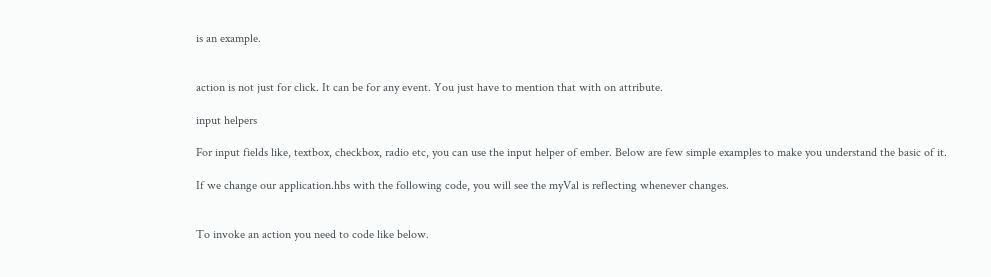is an example.


action is not just for click. It can be for any event. You just have to mention that with on attribute.

input helpers

For input fields like, textbox, checkbox, radio etc, you can use the input helper of ember. Below are few simple examples to make you understand the basic of it.

If we change our application.hbs with the following code, you will see the myVal is reflecting whenever changes.


To invoke an action you need to code like below.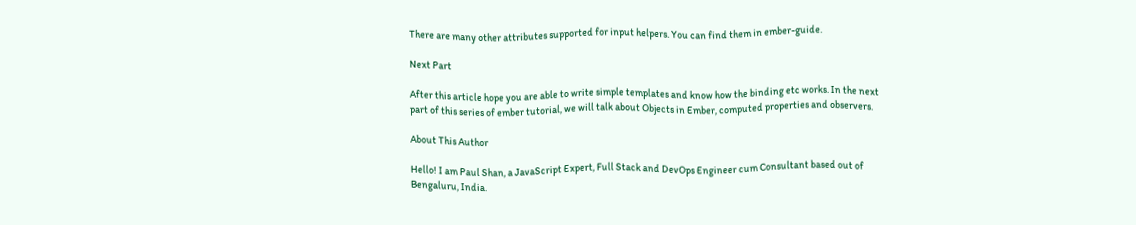There are many other attributes supported for input helpers. You can find them in ember-guide.

Next Part

After this article hope you are able to write simple templates and know how the binding etc works. In the next part of this series of ember tutorial, we will talk about Objects in Ember, computed properties and observers.

About This Author

Hello! I am Paul Shan, a JavaScript Expert, Full Stack and DevOps Engineer cum Consultant based out of Bengaluru, India.